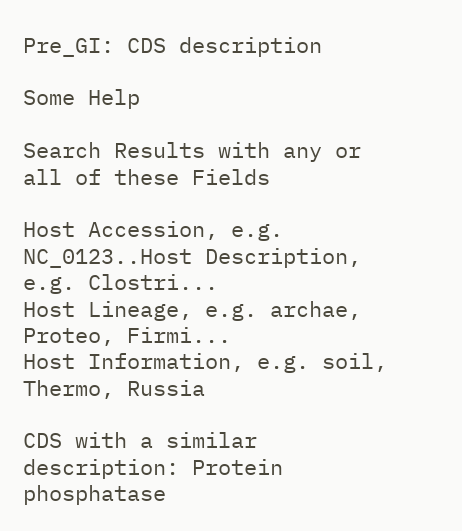Pre_GI: CDS description

Some Help

Search Results with any or all of these Fields

Host Accession, e.g. NC_0123..Host Description, e.g. Clostri...
Host Lineage, e.g. archae, Proteo, Firmi...
Host Information, e.g. soil, Thermo, Russia

CDS with a similar description: Protein phosphatase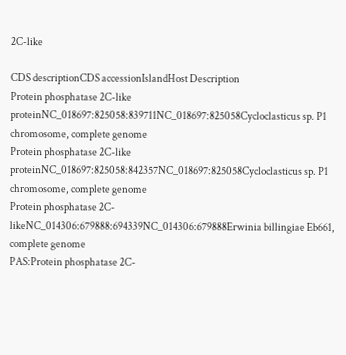2C-like

CDS descriptionCDS accessionIslandHost Description
Protein phosphatase 2C-like proteinNC_018697:825058:839711NC_018697:825058Cycloclasticus sp. P1 chromosome, complete genome
Protein phosphatase 2C-like proteinNC_018697:825058:842357NC_018697:825058Cycloclasticus sp. P1 chromosome, complete genome
Protein phosphatase 2C-likeNC_014306:679888:694339NC_014306:679888Erwinia billingiae Eb661, complete genome
PAS:Protein phosphatase 2C-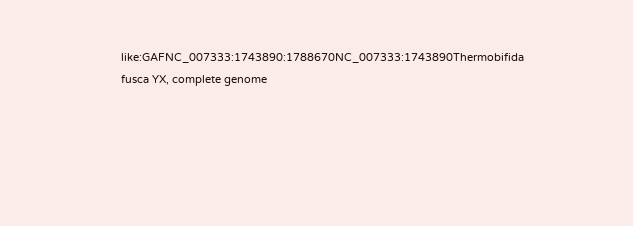like:GAFNC_007333:1743890:1788670NC_007333:1743890Thermobifida fusca YX, complete genome